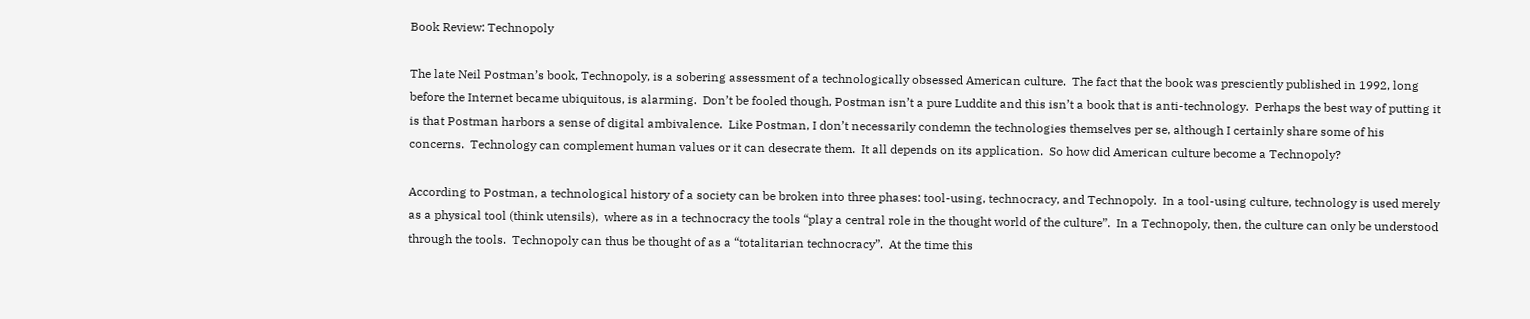Book Review: Technopoly

The late Neil Postman’s book, Technopoly, is a sobering assessment of a technologically obsessed American culture.  The fact that the book was presciently published in 1992, long before the Internet became ubiquitous, is alarming.  Don’t be fooled though, Postman isn’t a pure Luddite and this isn’t a book that is anti-technology.  Perhaps the best way of putting it is that Postman harbors a sense of digital ambivalence.  Like Postman, I don’t necessarily condemn the technologies themselves per se, although I certainly share some of his concerns.  Technology can complement human values or it can desecrate them.  It all depends on its application.  So how did American culture become a Technopoly?

According to Postman, a technological history of a society can be broken into three phases: tool-using, technocracy, and Technopoly.  In a tool-using culture, technology is used merely as a physical tool (think utensils),  where as in a technocracy the tools “play a central role in the thought world of the culture”.  In a Technopoly, then, the culture can only be understood through the tools.  Technopoly can thus be thought of as a “totalitarian technocracy”.  At the time this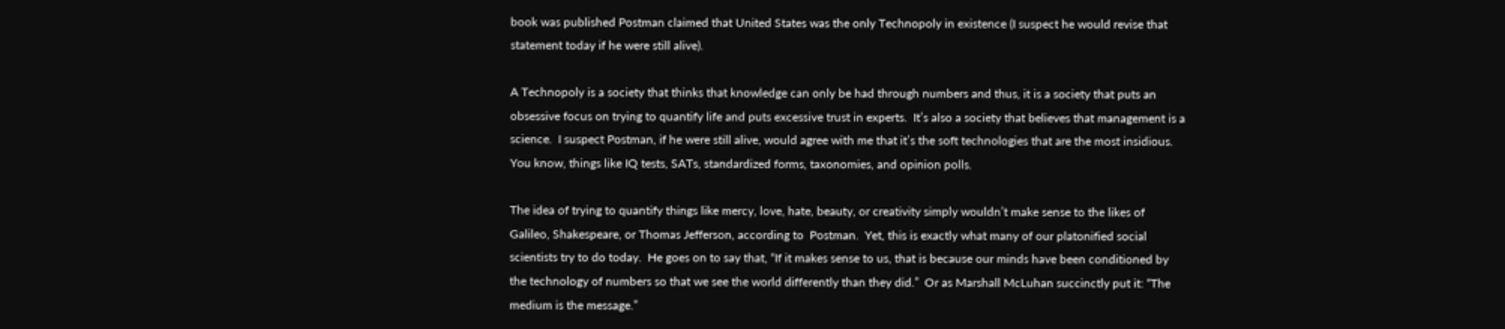book was published Postman claimed that United States was the only Technopoly in existence (I suspect he would revise that statement today if he were still alive).

A Technopoly is a society that thinks that knowledge can only be had through numbers and thus, it is a society that puts an obsessive focus on trying to quantify life and puts excessive trust in experts.  It’s also a society that believes that management is a science.  I suspect Postman, if he were still alive, would agree with me that it’s the soft technologies that are the most insidious.  You know, things like IQ tests, SATs, standardized forms, taxonomies, and opinion polls.

The idea of trying to quantify things like mercy, love, hate, beauty, or creativity simply wouldn’t make sense to the likes of Galileo, Shakespeare, or Thomas Jefferson, according to  Postman.  Yet, this is exactly what many of our platonified social scientists try to do today.  He goes on to say that, “If it makes sense to us, that is because our minds have been conditioned by the technology of numbers so that we see the world differently than they did.”  Or as Marshall McLuhan succinctly put it: “The medium is the message.”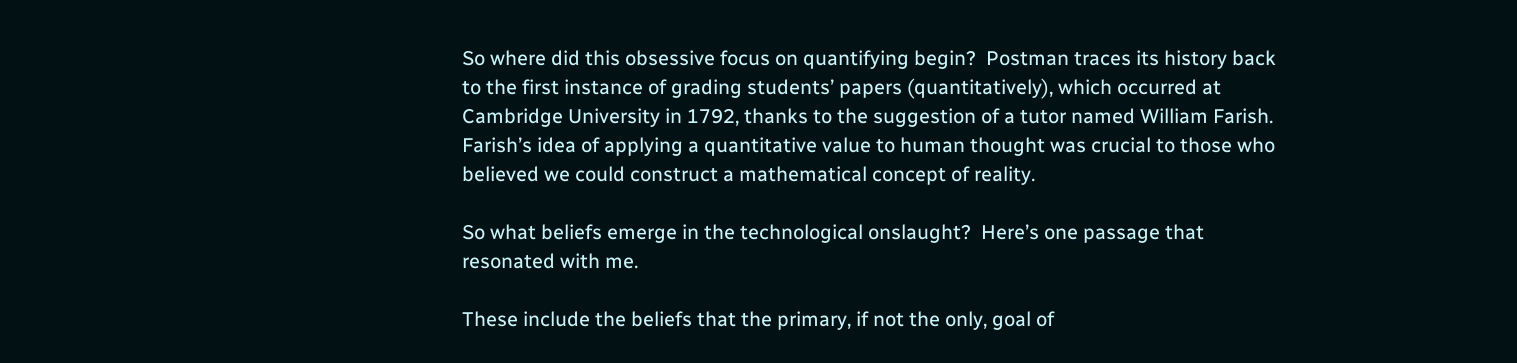So where did this obsessive focus on quantifying begin?  Postman traces its history back to the first instance of grading students’ papers (quantitatively), which occurred at Cambridge University in 1792, thanks to the suggestion of a tutor named William Farish.  Farish’s idea of applying a quantitative value to human thought was crucial to those who believed we could construct a mathematical concept of reality.

So what beliefs emerge in the technological onslaught?  Here’s one passage that resonated with me.

These include the beliefs that the primary, if not the only, goal of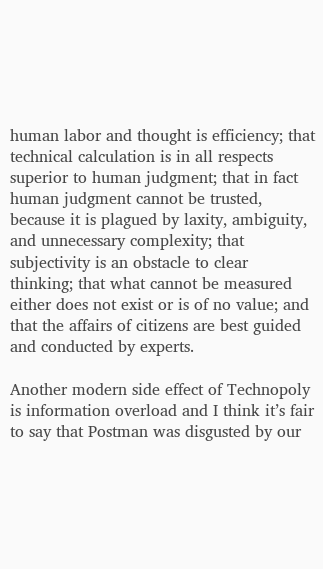human labor and thought is efficiency; that technical calculation is in all respects superior to human judgment; that in fact human judgment cannot be trusted, because it is plagued by laxity, ambiguity, and unnecessary complexity; that subjectivity is an obstacle to clear thinking; that what cannot be measured either does not exist or is of no value; and that the affairs of citizens are best guided and conducted by experts.

Another modern side effect of Technopoly is information overload and I think it’s fair to say that Postman was disgusted by our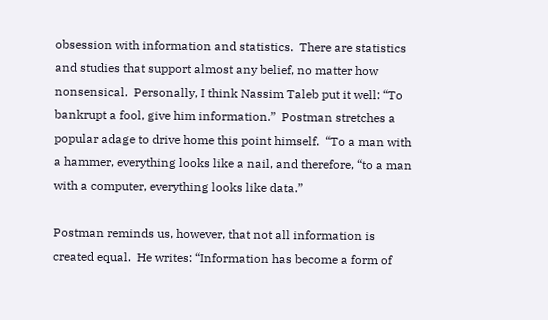obsession with information and statistics.  There are statistics and studies that support almost any belief, no matter how nonsensical.  Personally, I think Nassim Taleb put it well: “To bankrupt a fool, give him information.”  Postman stretches a popular adage to drive home this point himself.  “To a man with a hammer, everything looks like a nail, and therefore, “to a man with a computer, everything looks like data.”

Postman reminds us, however, that not all information is created equal.  He writes: “Information has become a form of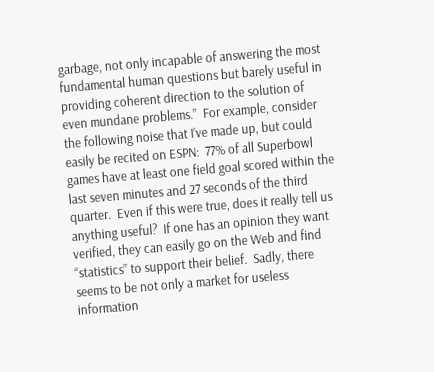garbage, not only incapable of answering the most fundamental human questions but barely useful in providing coherent direction to the solution of even mundane problems.”  For example, consider the following noise that I’ve made up, but could easily be recited on ESPN:  77% of all Superbowl games have at least one field goal scored within the last seven minutes and 27 seconds of the third quarter.  Even if this were true, does it really tell us anything useful?  If one has an opinion they want verified, they can easily go on the Web and find “statistics” to support their belief.  Sadly, there seems to be not only a market for useless information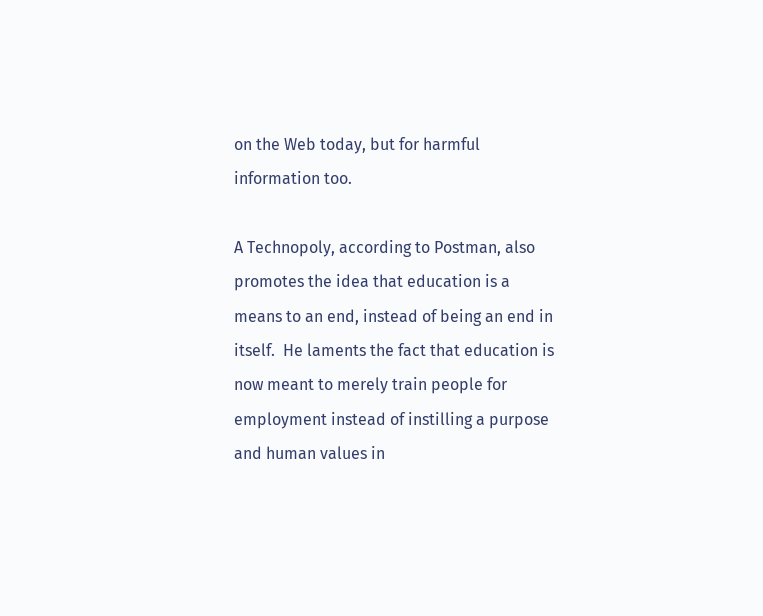on the Web today, but for harmful information too.

A Technopoly, according to Postman, also promotes the idea that education is a means to an end, instead of being an end in itself.  He laments the fact that education is now meant to merely train people for employment instead of instilling a purpose and human values in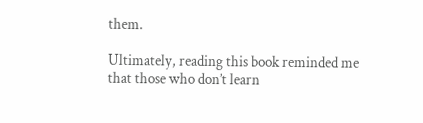them.

Ultimately, reading this book reminded me that those who don’t learn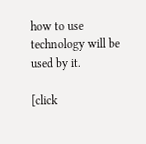how to use technology will be used by it.

[click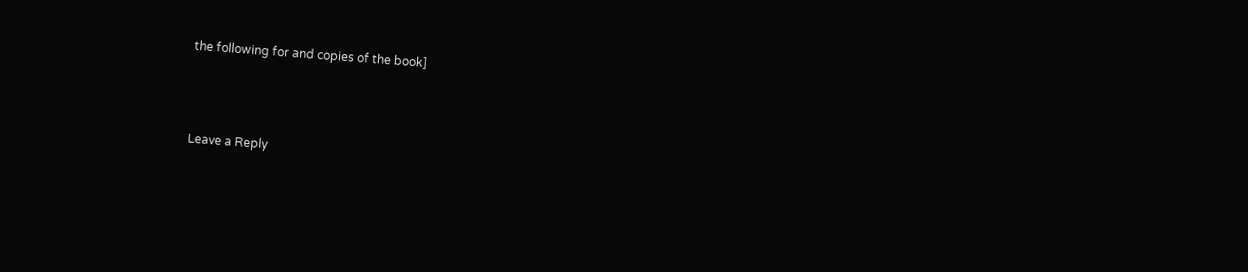the following for and copies of the book]



Leave a Reply